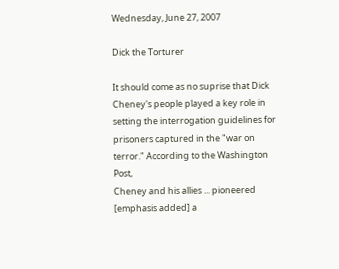Wednesday, June 27, 2007

Dick the Torturer

It should come as no suprise that Dick Cheney's people played a key role in setting the interrogation guidelines for prisoners captured in the "war on terror." According to the Washington Post,
Cheney and his allies ... pioneered [emphasis added] a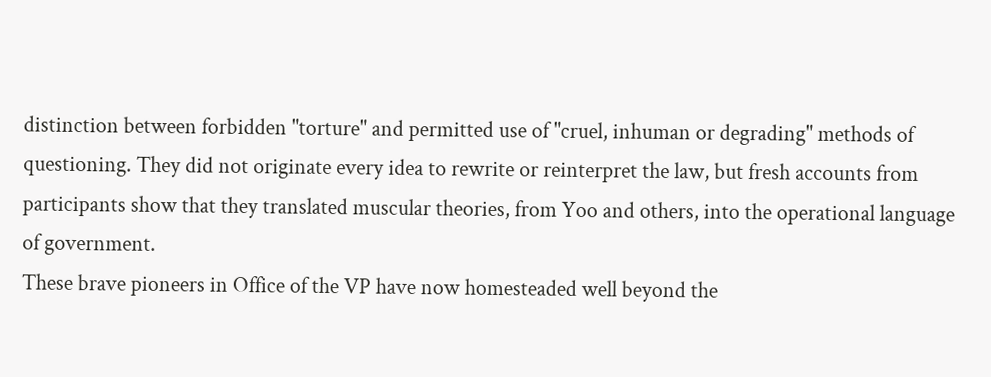distinction between forbidden "torture" and permitted use of "cruel, inhuman or degrading" methods of questioning. They did not originate every idea to rewrite or reinterpret the law, but fresh accounts from participants show that they translated muscular theories, from Yoo and others, into the operational language of government.
These brave pioneers in Office of the VP have now homesteaded well beyond the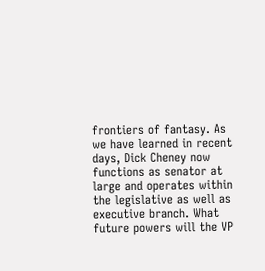frontiers of fantasy. As we have learned in recent days, Dick Cheney now functions as senator at large and operates within the legislative as well as executive branch. What future powers will the VP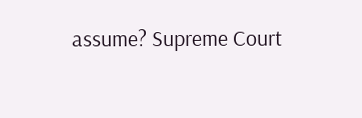assume? Supreme Court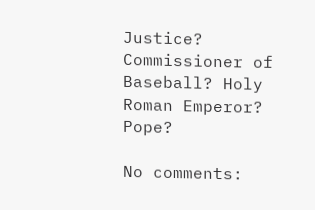Justice? Commissioner of Baseball? Holy Roman Emperor? Pope?

No comments: